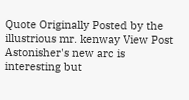Quote Originally Posted by the illustrious mr. kenway View Post
Astonisher's new arc is interesting but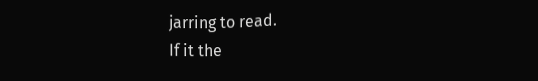jarring to read.
If it the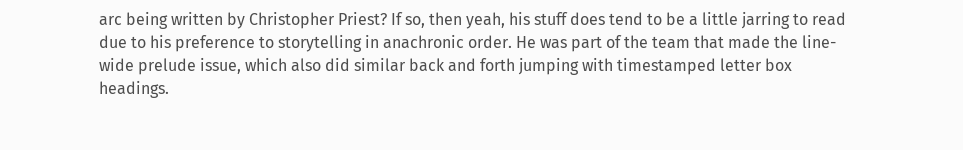arc being written by Christopher Priest? If so, then yeah, his stuff does tend to be a little jarring to read due to his preference to storytelling in anachronic order. He was part of the team that made the line-wide prelude issue, which also did similar back and forth jumping with timestamped letter box headings.